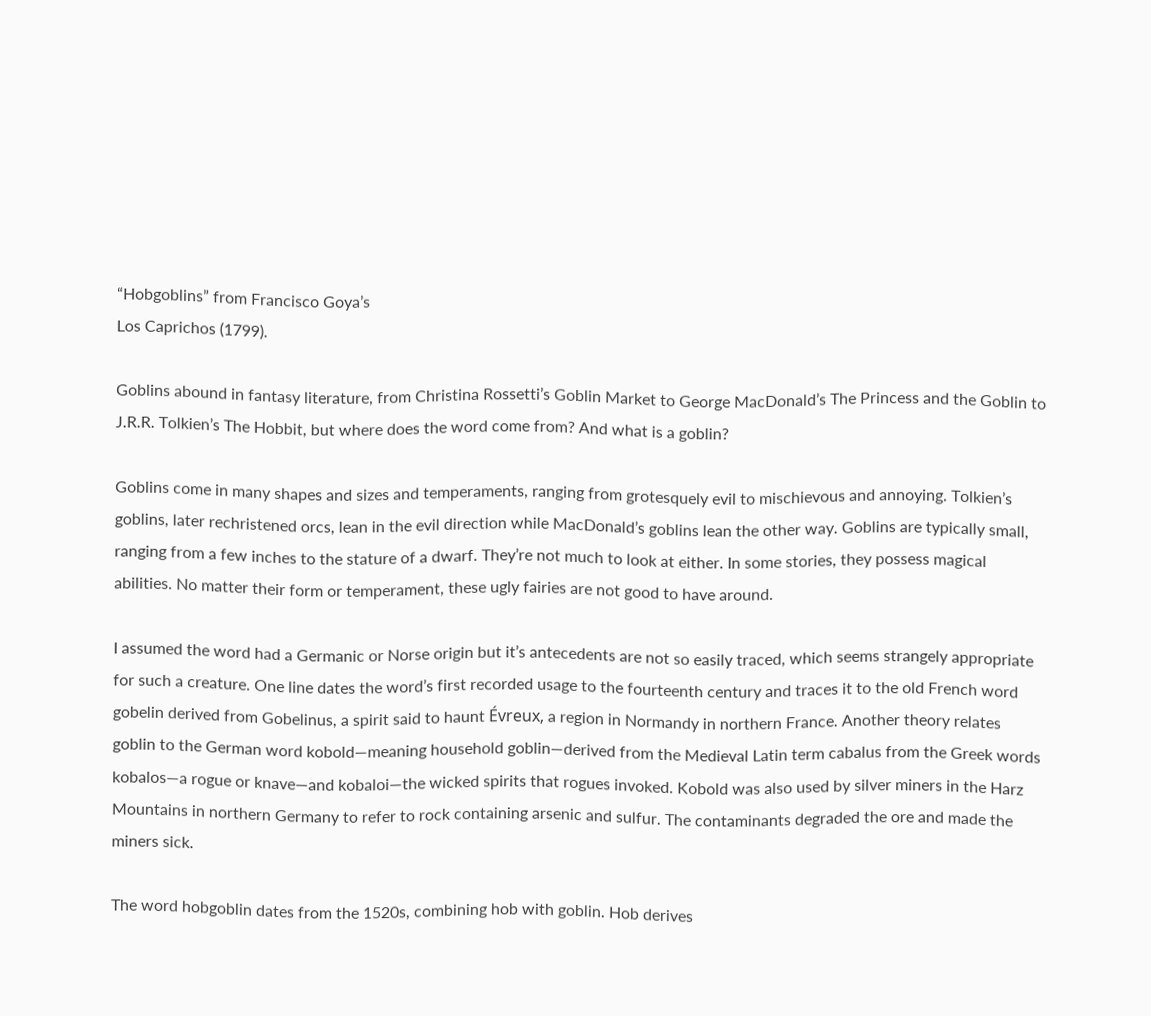“Hobgoblins” from Francisco Goya’s
Los Caprichos (1799).

Goblins abound in fantasy literature, from Christina Rossetti’s Goblin Market to George MacDonald’s The Princess and the Goblin to J.R.R. Tolkien’s The Hobbit, but where does the word come from? And what is a goblin?

Goblins come in many shapes and sizes and temperaments, ranging from grotesquely evil to mischievous and annoying. Tolkien’s goblins, later rechristened orcs, lean in the evil direction while MacDonald’s goblins lean the other way. Goblins are typically small, ranging from a few inches to the stature of a dwarf. They’re not much to look at either. In some stories, they possess magical abilities. No matter their form or temperament, these ugly fairies are not good to have around.

I assumed the word had a Germanic or Norse origin but it’s antecedents are not so easily traced, which seems strangely appropriate for such a creature. One line dates the word’s first recorded usage to the fourteenth century and traces it to the old French word gobelin derived from Gobelinus, a spirit said to haunt Évreux, a region in Normandy in northern France. Another theory relates goblin to the German word kobold—meaning household goblin—derived from the Medieval Latin term cabalus from the Greek words kobalos—a rogue or knave—and kobaloi—the wicked spirits that rogues invoked. Kobold was also used by silver miners in the Harz Mountains in northern Germany to refer to rock containing arsenic and sulfur. The contaminants degraded the ore and made the miners sick.

The word hobgoblin dates from the 1520s, combining hob with goblin. Hob derives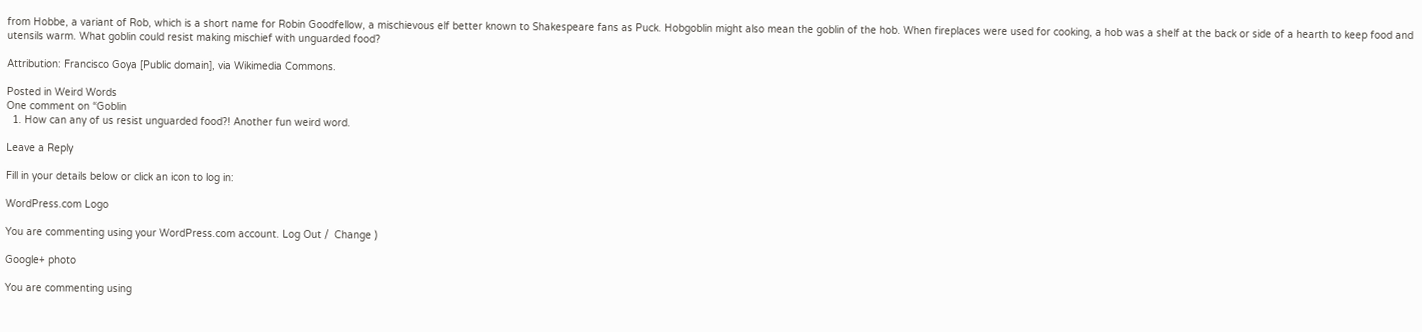from Hobbe, a variant of Rob, which is a short name for Robin Goodfellow, a mischievous elf better known to Shakespeare fans as Puck. Hobgoblin might also mean the goblin of the hob. When fireplaces were used for cooking, a hob was a shelf at the back or side of a hearth to keep food and utensils warm. What goblin could resist making mischief with unguarded food?

Attribution: Francisco Goya [Public domain], via Wikimedia Commons.

Posted in Weird Words
One comment on “Goblin
  1. How can any of us resist unguarded food?! Another fun weird word.

Leave a Reply

Fill in your details below or click an icon to log in:

WordPress.com Logo

You are commenting using your WordPress.com account. Log Out /  Change )

Google+ photo

You are commenting using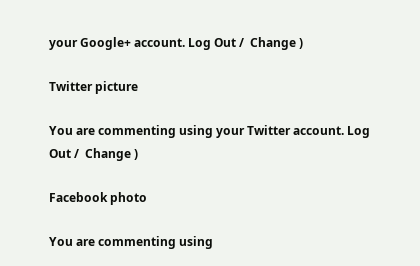your Google+ account. Log Out /  Change )

Twitter picture

You are commenting using your Twitter account. Log Out /  Change )

Facebook photo

You are commenting using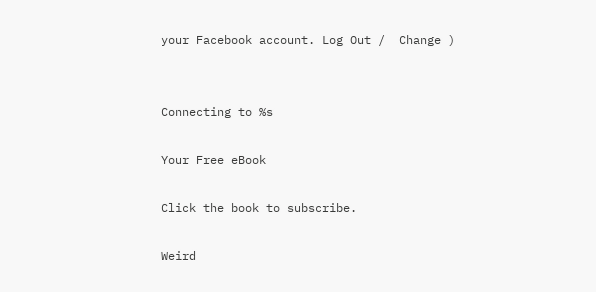your Facebook account. Log Out /  Change )


Connecting to %s

Your Free eBook

Click the book to subscribe.

Weird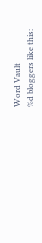Word Vault
%d bloggers like this: